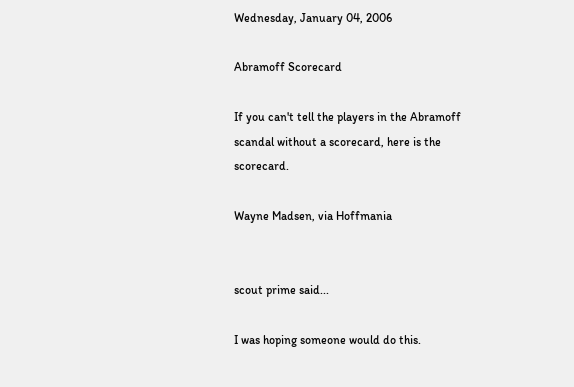Wednesday, January 04, 2006

Abramoff Scorecard

If you can't tell the players in the Abramoff scandal without a scorecard, here is the scorecard.

Wayne Madsen, via Hoffmania


scout prime said...

I was hoping someone would do this.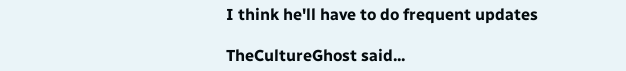I think he'll have to do frequent updates

TheCultureGhost said...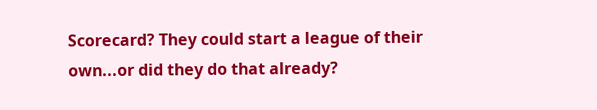Scorecard? They could start a league of their own...or did they do that already?